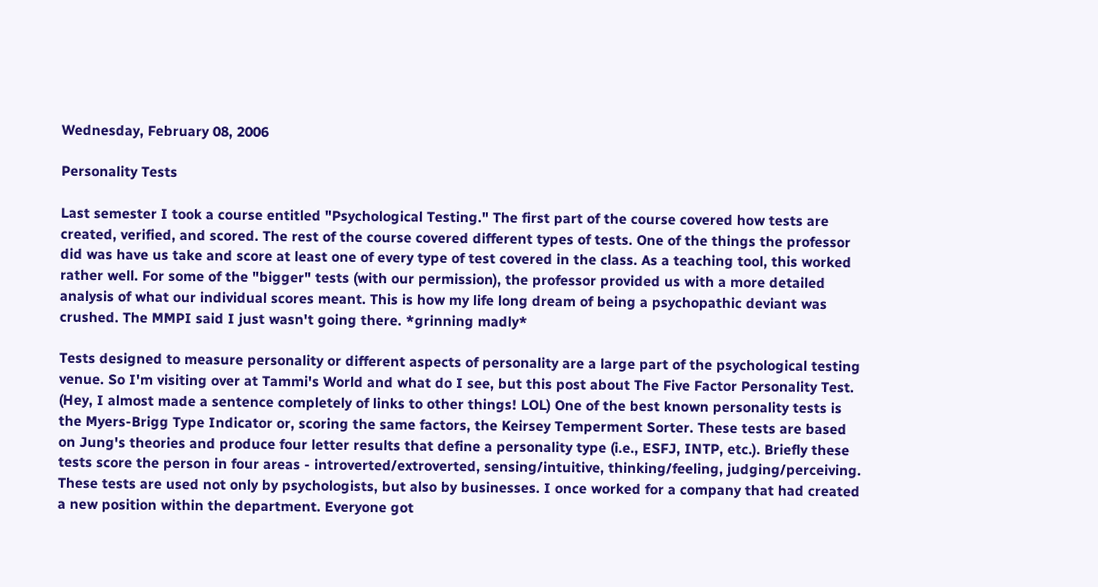Wednesday, February 08, 2006

Personality Tests

Last semester I took a course entitled "Psychological Testing." The first part of the course covered how tests are created, verified, and scored. The rest of the course covered different types of tests. One of the things the professor did was have us take and score at least one of every type of test covered in the class. As a teaching tool, this worked rather well. For some of the "bigger" tests (with our permission), the professor provided us with a more detailed analysis of what our individual scores meant. This is how my life long dream of being a psychopathic deviant was crushed. The MMPI said I just wasn't going there. *grinning madly*

Tests designed to measure personality or different aspects of personality are a large part of the psychological testing venue. So I'm visiting over at Tammi's World and what do I see, but this post about The Five Factor Personality Test. (Hey, I almost made a sentence completely of links to other things! LOL) One of the best known personality tests is the Myers-Brigg Type Indicator or, scoring the same factors, the Keirsey Temperment Sorter. These tests are based on Jung's theories and produce four letter results that define a personality type (i.e., ESFJ, INTP, etc.). Briefly these tests score the person in four areas - introverted/extroverted, sensing/intuitive, thinking/feeling, judging/perceiving. These tests are used not only by psychologists, but also by businesses. I once worked for a company that had created a new position within the department. Everyone got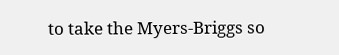to take the Myers-Briggs so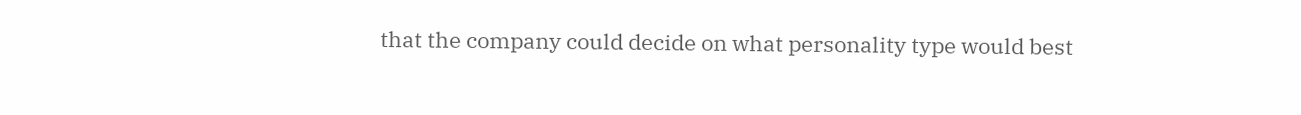that the company could decide on what personality type would best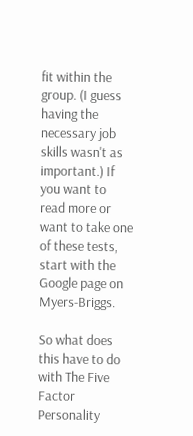fit within the group. (I guess having the necessary job skills wasn't as important.) If you want to read more or want to take one of these tests, start with the Google page on Myers-Briggs.

So what does this have to do with The Five Factor Personality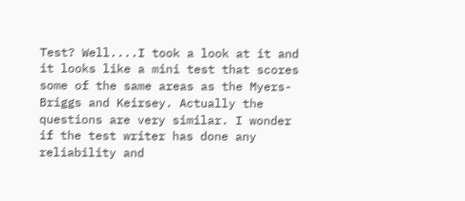Test? Well....I took a look at it and it looks like a mini test that scores some of the same areas as the Myers-Briggs and Keirsey. Actually the questions are very similar. I wonder if the test writer has done any reliability and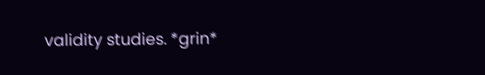validity studies. *grin*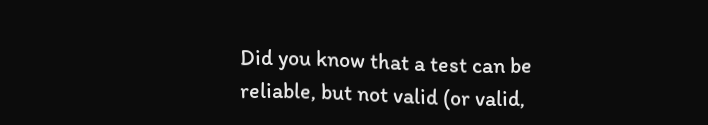Did you know that a test can be reliable, but not valid (or valid,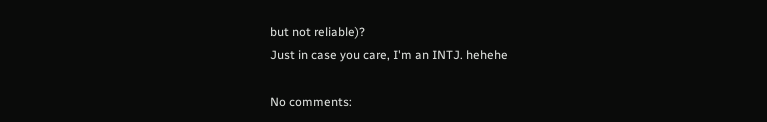but not reliable)?
Just in case you care, I'm an INTJ. hehehe

No comments: